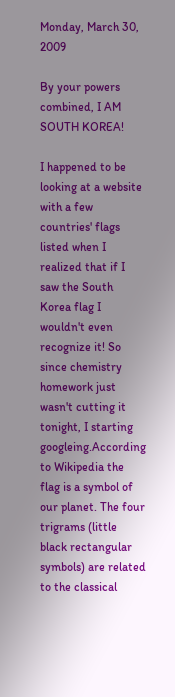Monday, March 30, 2009

By your powers combined, I AM SOUTH KOREA!

I happened to be looking at a website with a few countries' flags listed when I realized that if I saw the South Korea flag I wouldn't even recognize it! So since chemistry homework just wasn't cutting it tonight, I starting googleing.According to Wikipedia the flag is a symbol of our planet. The four trigrams (little black rectangular symbols) are related to the classical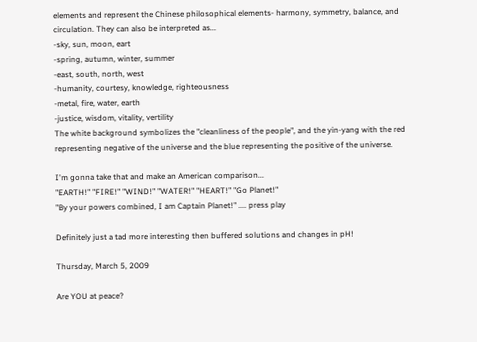elements and represent the Chinese philosophical elements- harmony, symmetry, balance, and circulation. They can also be interpreted as...
-sky, sun, moon, eart
-spring, autumn, winter, summer
-east, south, north, west
-humanity, courtesy, knowledge, righteousness
-metal, fire, water, earth
-justice, wisdom, vitality, vertility
The white background symbolizes the "cleanliness of the people", and the yin-yang with the red representing negative of the universe and the blue representing the positive of the universe.

I'm gonna take that and make an American comparison...
"EARTH!" "FIRE!" "WIND!" "WATER!" "HEART!" "Go Planet!"
"By your powers combined, I am Captain Planet!" .... press play

Definitely just a tad more interesting then buffered solutions and changes in pH!

Thursday, March 5, 2009

Are YOU at peace?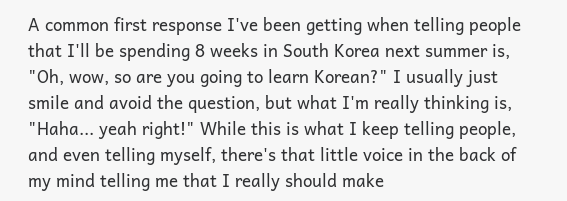A common first response I've been getting when telling people that I'll be spending 8 weeks in South Korea next summer is, "Oh, wow, so are you going to learn Korean?" I usually just smile and avoid the question, but what I'm really thinking is, "Haha... yeah right!" While this is what I keep telling people, and even telling myself, there's that little voice in the back of my mind telling me that I really should make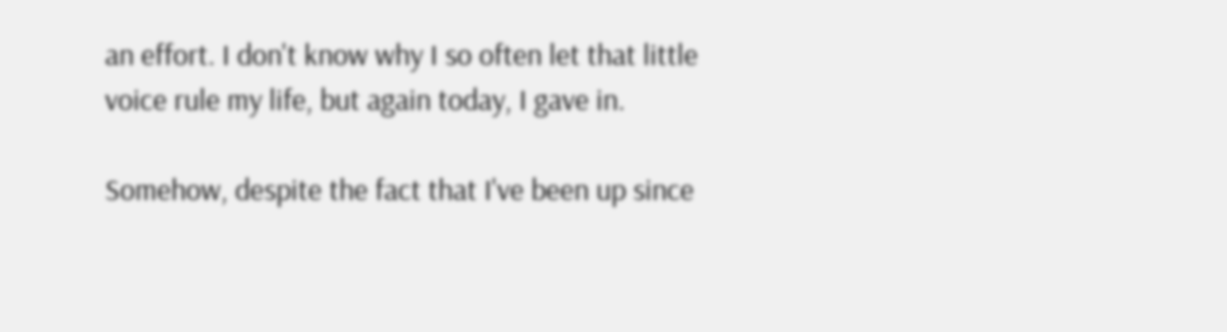an effort. I don't know why I so often let that little voice rule my life, but again today, I gave in.

Somehow, despite the fact that I've been up since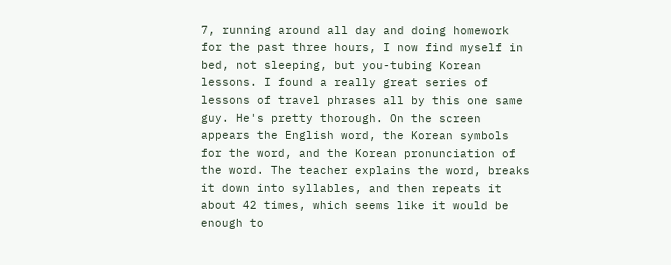7, running around all day and doing homework for the past three hours, I now find myself in bed, not sleeping, but you-tubing Korean lessons. I found a really great series of lessons of travel phrases all by this one same guy. He's pretty thorough. On the screen appears the English word, the Korean symbols for the word, and the Korean pronunciation of the word. The teacher explains the word, breaks it down into syllables, and then repeats it about 42 times, which seems like it would be enough to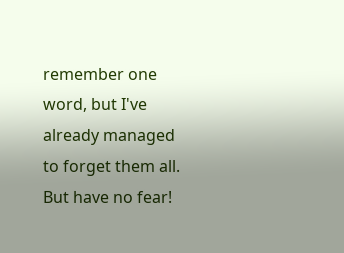remember one word, but I've already managed to forget them all. But have no fear!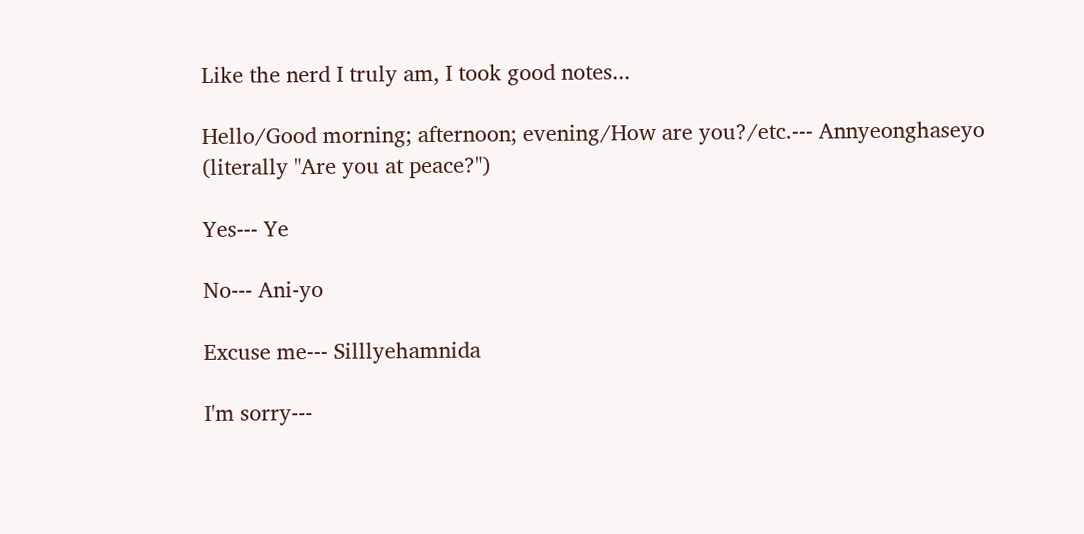Like the nerd I truly am, I took good notes...

Hello/Good morning; afternoon; evening/How are you?/etc.--- Annyeonghaseyo (literally "Are you at peace?")

Yes--- Ye

No--- Ani-yo

Excuse me--- Silllyehamnida

I'm sorry---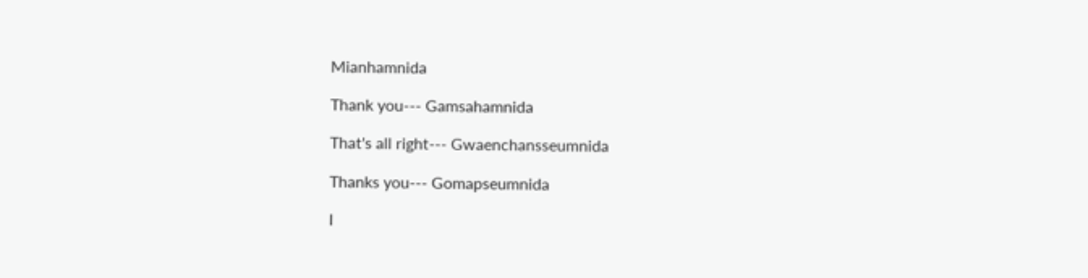Mianhamnida

Thank you--- Gamsahamnida

That's all right--- Gwaenchansseumnida

Thanks you--- Gomapseumnida

I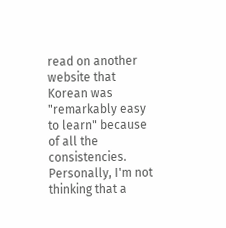read on another website that Korean was "remarkably easy to learn" because of all the consistencies. Personally, I'm not thinking that a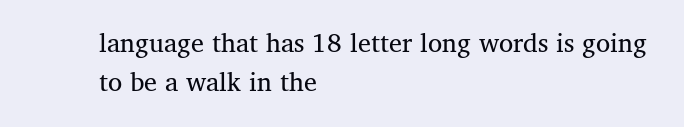language that has 18 letter long words is going to be a walk in the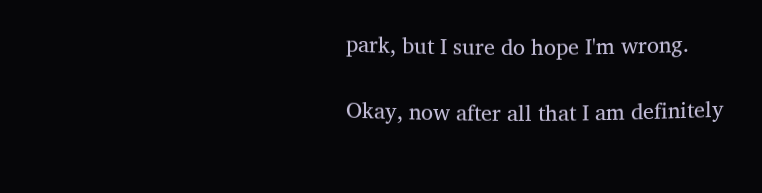park, but I sure do hope I'm wrong.

Okay, now after all that I am definitely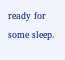ready for some sleep.